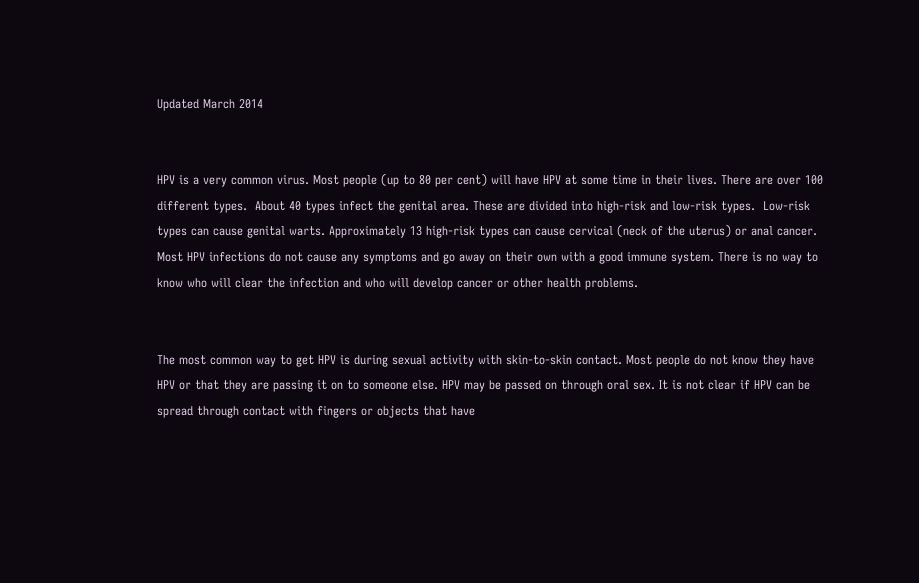Updated March 2014


HPV is a very common virus. Most people (up to 80 per cent) will have HPV at some time in their lives. There are over 100 different types.  About 40 types infect the genital area. These are divided into high-risk and low-risk types.  Low-risk types can cause genital warts. Approximately 13 high-risk types can cause cervical (neck of the uterus) or anal cancer. Most HPV infections do not cause any symptoms and go away on their own with a good immune system. There is no way to know who will clear the infection and who will develop cancer or other health problems.


The most common way to get HPV is during sexual activity with skin-to-skin contact. Most people do not know they have HPV or that they are passing it on to someone else. HPV may be passed on through oral sex. It is not clear if HPV can be spread through contact with fingers or objects that have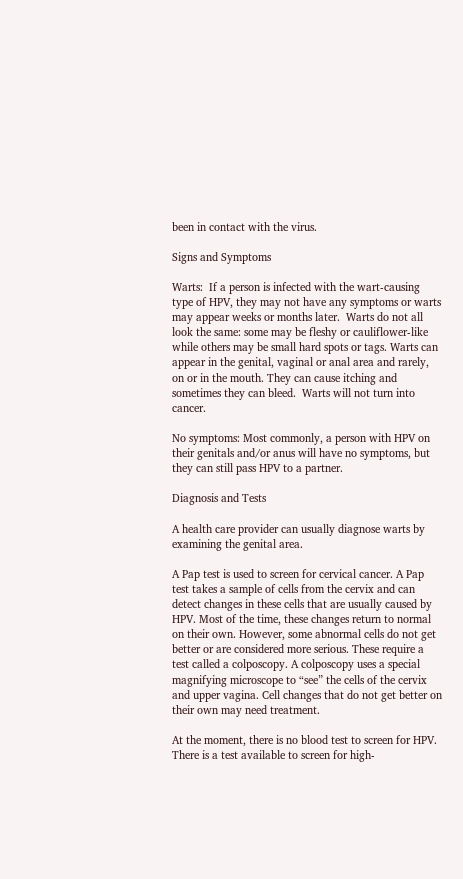been in contact with the virus.

Signs and Symptoms

Warts:  If a person is infected with the wart-causing type of HPV, they may not have any symptoms or warts may appear weeks or months later.  Warts do not all look the same: some may be fleshy or cauliflower-like while others may be small hard spots or tags. Warts can appear in the genital, vaginal or anal area and rarely, on or in the mouth. They can cause itching and sometimes they can bleed.  Warts will not turn into cancer.

No symptoms: Most commonly, a person with HPV on their genitals and/or anus will have no symptoms, but they can still pass HPV to a partner.

Diagnosis and Tests

A health care provider can usually diagnose warts by examining the genital area.

A Pap test is used to screen for cervical cancer. A Pap test takes a sample of cells from the cervix and can detect changes in these cells that are usually caused by HPV. Most of the time, these changes return to normal on their own. However, some abnormal cells do not get better or are considered more serious. These require a test called a colposcopy. A colposcopy uses a special magnifying microscope to “see” the cells of the cervix and upper vagina. Cell changes that do not get better on their own may need treatment.

At the moment, there is no blood test to screen for HPV. There is a test available to screen for high-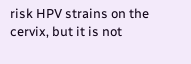risk HPV strains on the cervix, but it is not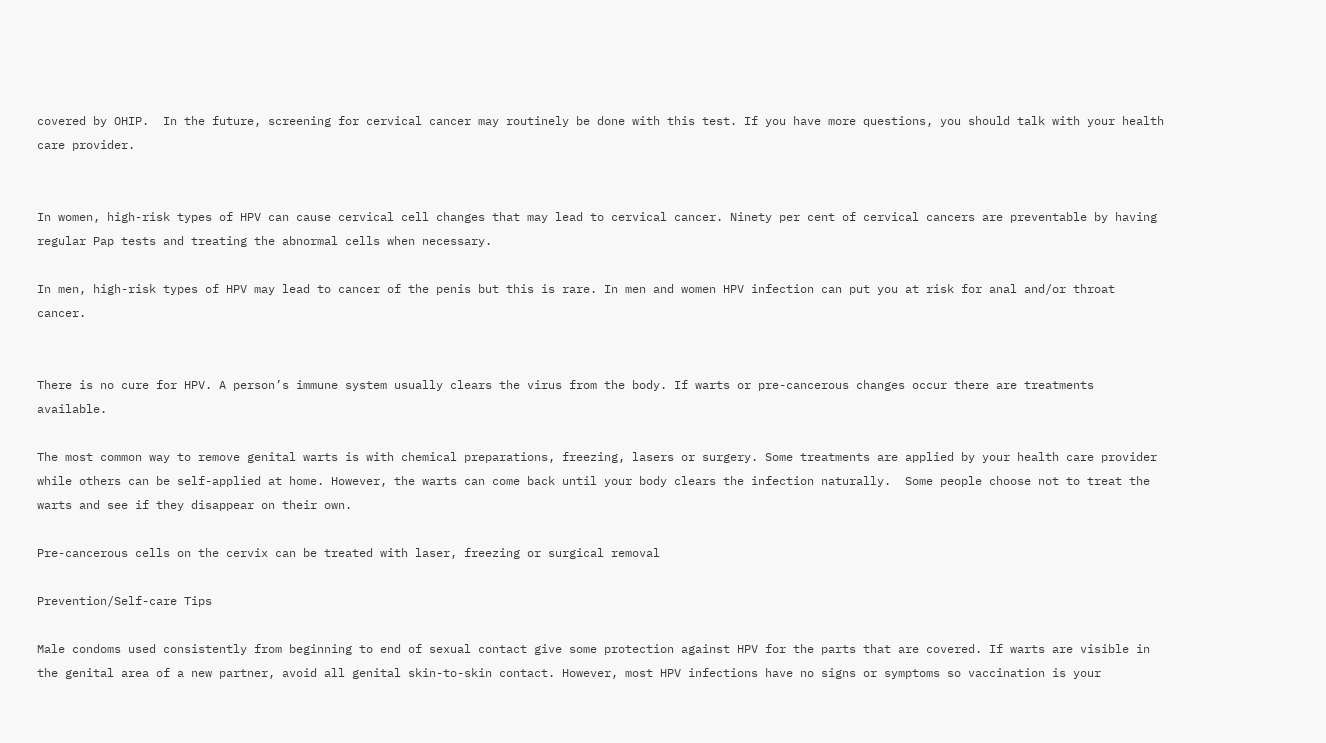covered by OHIP.  In the future, screening for cervical cancer may routinely be done with this test. If you have more questions, you should talk with your health care provider.


In women, high-risk types of HPV can cause cervical cell changes that may lead to cervical cancer. Ninety per cent of cervical cancers are preventable by having regular Pap tests and treating the abnormal cells when necessary.

In men, high-risk types of HPV may lead to cancer of the penis but this is rare. In men and women HPV infection can put you at risk for anal and/or throat cancer.


There is no cure for HPV. A person’s immune system usually clears the virus from the body. If warts or pre-cancerous changes occur there are treatments available.

The most common way to remove genital warts is with chemical preparations, freezing, lasers or surgery. Some treatments are applied by your health care provider while others can be self-applied at home. However, the warts can come back until your body clears the infection naturally.  Some people choose not to treat the warts and see if they disappear on their own.

Pre-cancerous cells on the cervix can be treated with laser, freezing or surgical removal

Prevention/Self-care Tips

Male condoms used consistently from beginning to end of sexual contact give some protection against HPV for the parts that are covered. If warts are visible in the genital area of a new partner, avoid all genital skin-to-skin contact. However, most HPV infections have no signs or symptoms so vaccination is your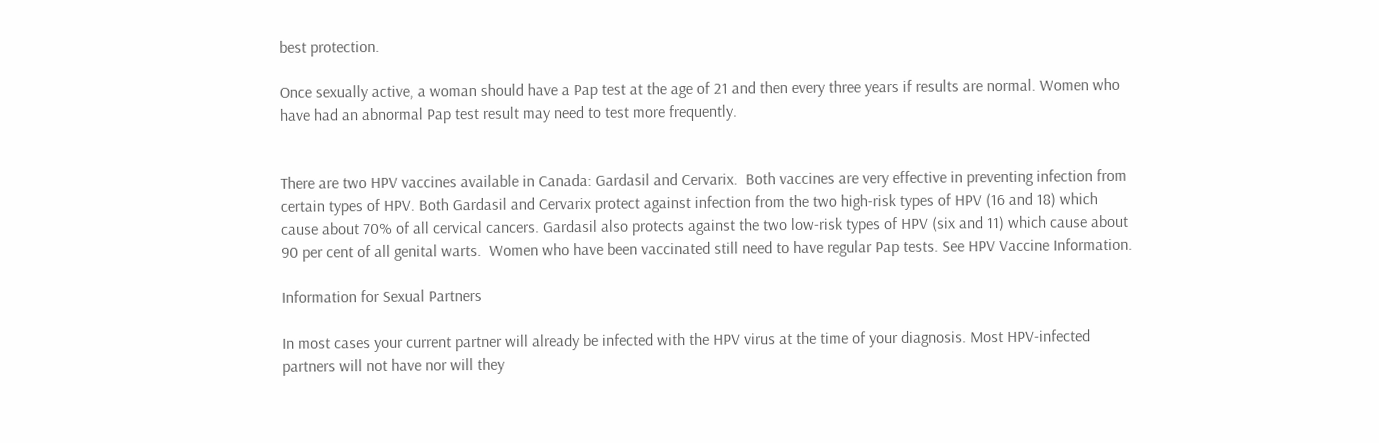best protection.

Once sexually active, a woman should have a Pap test at the age of 21 and then every three years if results are normal. Women who have had an abnormal Pap test result may need to test more frequently.


There are two HPV vaccines available in Canada: Gardasil and Cervarix.  Both vaccines are very effective in preventing infection from certain types of HPV. Both Gardasil and Cervarix protect against infection from the two high-risk types of HPV (16 and 18) which cause about 70% of all cervical cancers. Gardasil also protects against the two low-risk types of HPV (six and 11) which cause about 90 per cent of all genital warts.  Women who have been vaccinated still need to have regular Pap tests. See HPV Vaccine Information.

Information for Sexual Partners

In most cases your current partner will already be infected with the HPV virus at the time of your diagnosis. Most HPV-infected partners will not have nor will they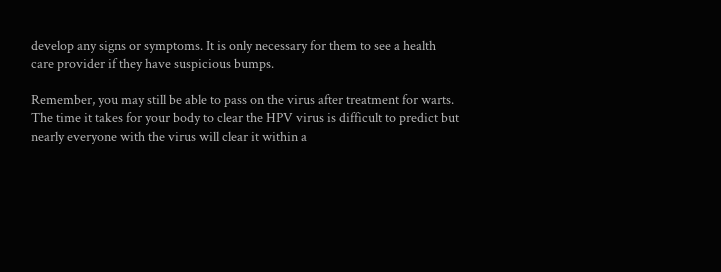develop any signs or symptoms. It is only necessary for them to see a health care provider if they have suspicious bumps.

Remember, you may still be able to pass on the virus after treatment for warts. The time it takes for your body to clear the HPV virus is difficult to predict but nearly everyone with the virus will clear it within a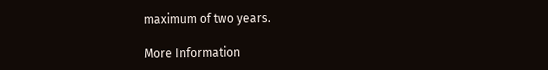maximum of two years.

More Information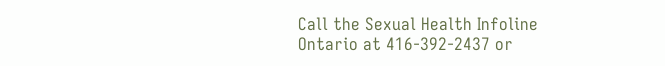Call the Sexual Health Infoline Ontario at 416-392-2437 or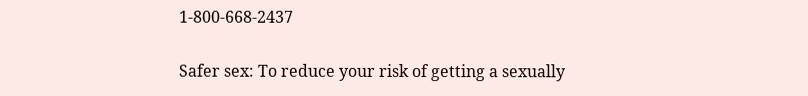1-800-668-2437

Safer sex: To reduce your risk of getting a sexually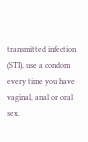transmitted infection (STI), use a condom every time you have vaginal, anal or oral sex.